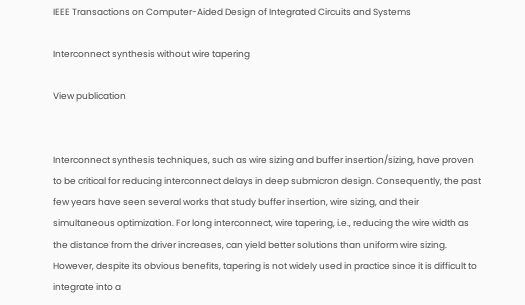IEEE Transactions on Computer-Aided Design of Integrated Circuits and Systems

Interconnect synthesis without wire tapering

View publication


Interconnect synthesis techniques, such as wire sizing and buffer insertion/sizing, have proven to be critical for reducing interconnect delays in deep submicron design. Consequently, the past few years have seen several works that study buffer insertion, wire sizing, and their simultaneous optimization. For long interconnect, wire tapering, i.e., reducing the wire width as the distance from the driver increases, can yield better solutions than uniform wire sizing. However, despite its obvious benefits, tapering is not widely used in practice since it is difficult to integrate into a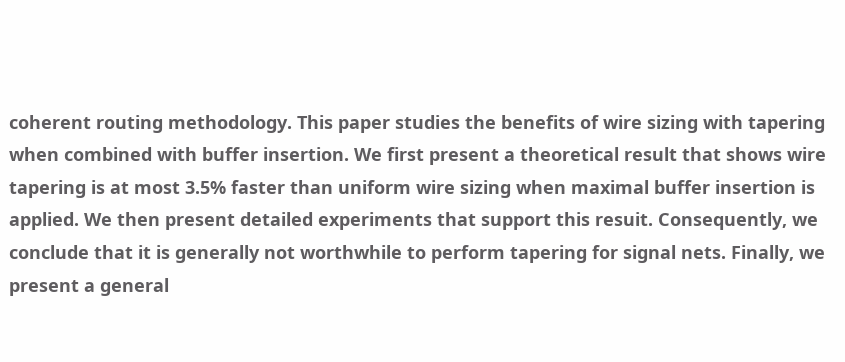coherent routing methodology. This paper studies the benefits of wire sizing with tapering when combined with buffer insertion. We first present a theoretical result that shows wire tapering is at most 3.5% faster than uniform wire sizing when maximal buffer insertion is applied. We then present detailed experiments that support this resuit. Consequently, we conclude that it is generally not worthwhile to perform tapering for signal nets. Finally, we present a general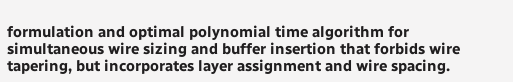formulation and optimal polynomial time algorithm for simultaneous wire sizing and buffer insertion that forbids wire tapering, but incorporates layer assignment and wire spacing.